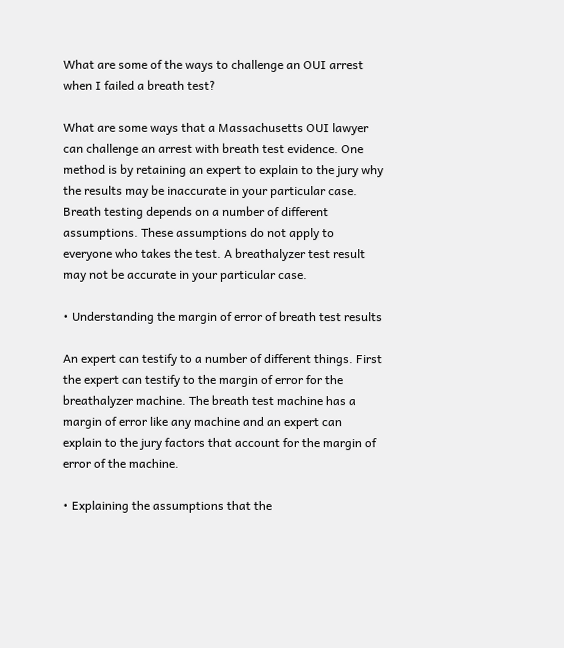What are some of the ways to challenge an OUI arrest when I failed a breath test?

What are some ways that a Massachusetts OUI lawyer can challenge an arrest with breath test evidence. One method is by retaining an expert to explain to the jury why the results may be inaccurate in your particular case. Breath testing depends on a number of different assumptions. These assumptions do not apply to everyone who takes the test. A breathalyzer test result may not be accurate in your particular case.

• Understanding the margin of error of breath test results

An expert can testify to a number of different things. First the expert can testify to the margin of error for the breathalyzer machine. The breath test machine has a margin of error like any machine and an expert can explain to the jury factors that account for the margin of error of the machine.

• Explaining the assumptions that the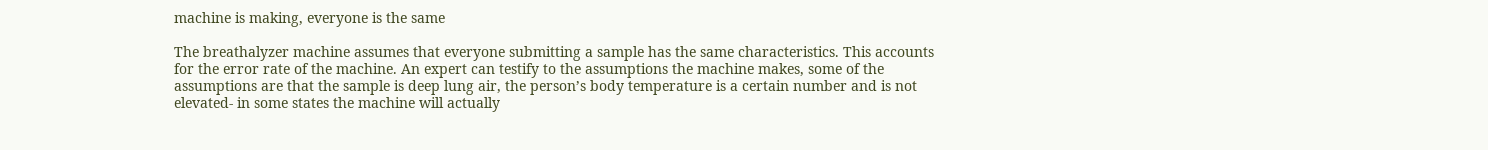machine is making, everyone is the same

The breathalyzer machine assumes that everyone submitting a sample has the same characteristics. This accounts for the error rate of the machine. An expert can testify to the assumptions the machine makes, some of the assumptions are that the sample is deep lung air, the person’s body temperature is a certain number and is not elevated- in some states the machine will actually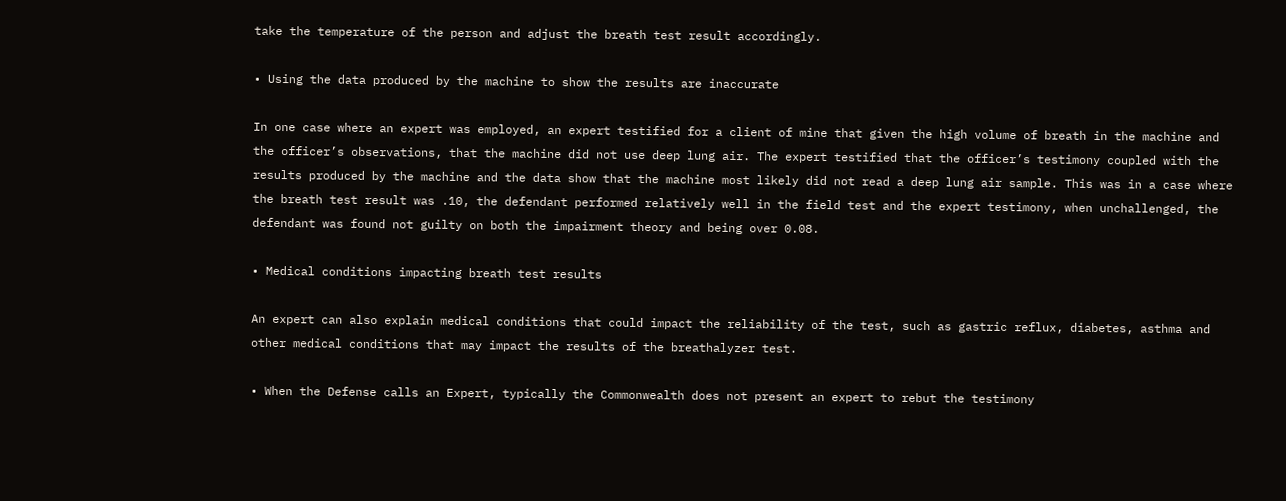take the temperature of the person and adjust the breath test result accordingly.

• Using the data produced by the machine to show the results are inaccurate

In one case where an expert was employed, an expert testified for a client of mine that given the high volume of breath in the machine and the officer’s observations, that the machine did not use deep lung air. The expert testified that the officer’s testimony coupled with the results produced by the machine and the data show that the machine most likely did not read a deep lung air sample. This was in a case where the breath test result was .10, the defendant performed relatively well in the field test and the expert testimony, when unchallenged, the defendant was found not guilty on both the impairment theory and being over 0.08.

• Medical conditions impacting breath test results

An expert can also explain medical conditions that could impact the reliability of the test, such as gastric reflux, diabetes, asthma and other medical conditions that may impact the results of the breathalyzer test.

• When the Defense calls an Expert, typically the Commonwealth does not present an expert to rebut the testimony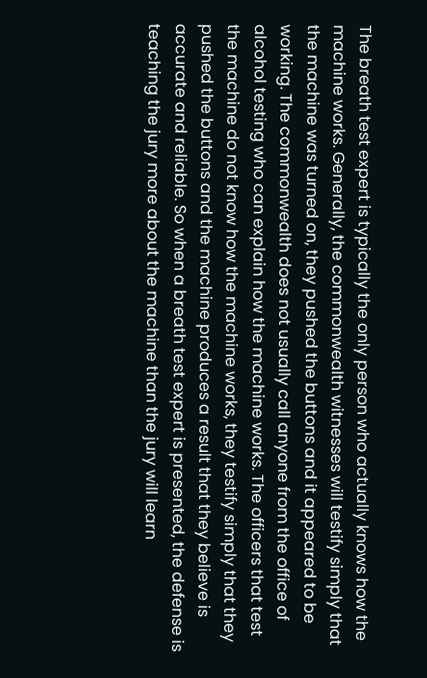The breath test expert is typically the only person who actually knows how the machine works. Generally, the commonwealth witnesses will testify simply that the machine was turned on, they pushed the buttons and it appeared to be working. The commonwealth does not usually call anyone from the office of alcohol testing who can explain how the machine works. The officers that test the machine do not know how the machine works, they testify simply that they pushed the buttons and the machine produces a result that they believe is accurate and reliable. So when a breath test expert is presented, the defense is teaching the jury more about the machine than the jury will learn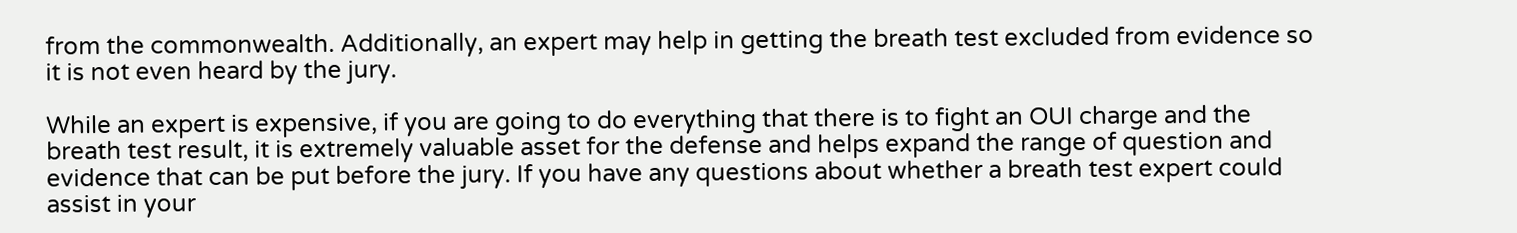from the commonwealth. Additionally, an expert may help in getting the breath test excluded from evidence so it is not even heard by the jury.

While an expert is expensive, if you are going to do everything that there is to fight an OUI charge and the breath test result, it is extremely valuable asset for the defense and helps expand the range of question and evidence that can be put before the jury. If you have any questions about whether a breath test expert could assist in your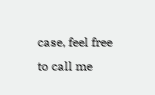case, feel free to call me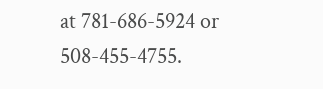at 781-686-5924 or 508-455-4755.